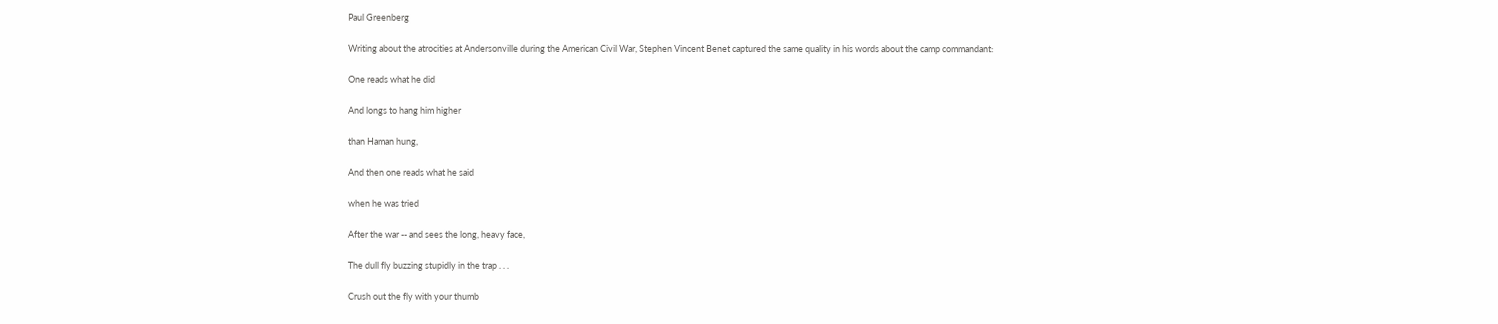Paul Greenberg

Writing about the atrocities at Andersonville during the American Civil War, Stephen Vincent Benet captured the same quality in his words about the camp commandant:

One reads what he did

And longs to hang him higher

than Haman hung,

And then one reads what he said

when he was tried

After the war -- and sees the long, heavy face,

The dull fly buzzing stupidly in the trap . . .

Crush out the fly with your thumb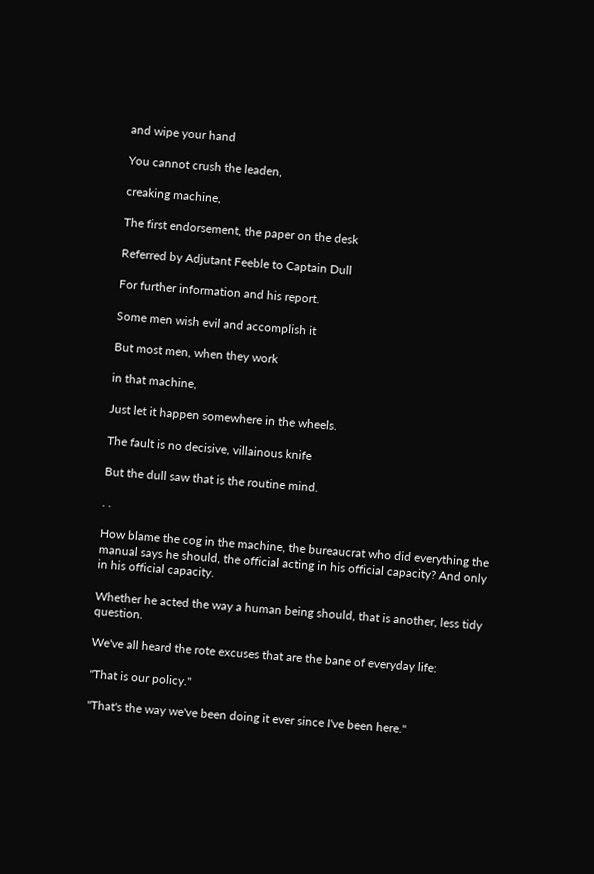and wipe your hand

You cannot crush the leaden,

creaking machine,

The first endorsement, the paper on the desk

Referred by Adjutant Feeble to Captain Dull

For further information and his report.

Some men wish evil and accomplish it

But most men, when they work

in that machine,

Just let it happen somewhere in the wheels.

The fault is no decisive, villainous knife

But the dull saw that is the routine mind.

. .

How blame the cog in the machine, the bureaucrat who did everything the manual says he should, the official acting in his official capacity? And only in his official capacity.

Whether he acted the way a human being should, that is another, less tidy question.

We've all heard the rote excuses that are the bane of everyday life:

"That is our policy."

"That's the way we've been doing it ever since I've been here."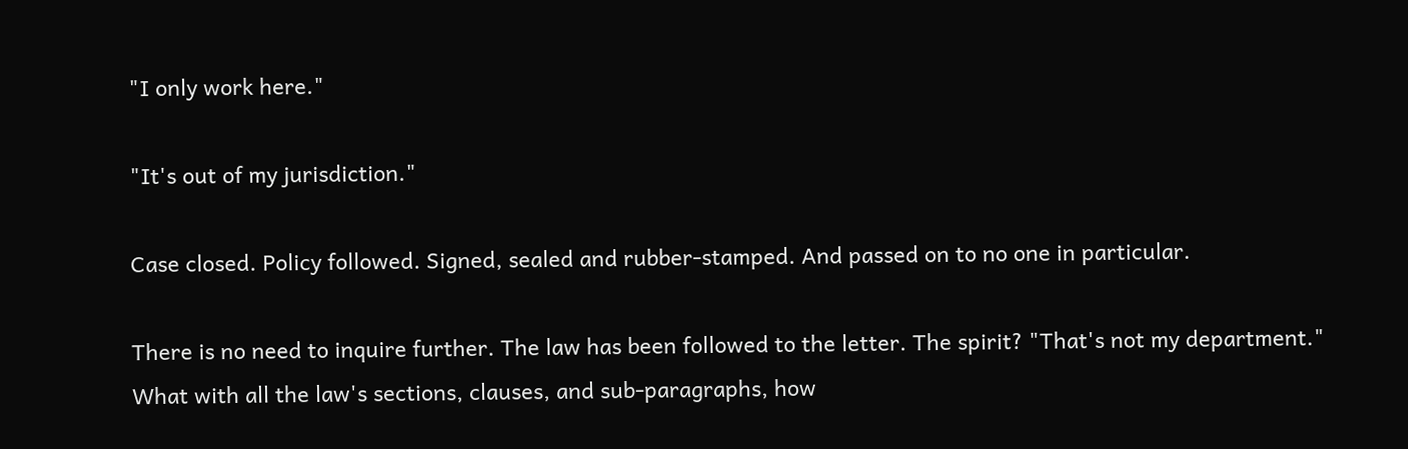"I only work here."

"It's out of my jurisdiction."

Case closed. Policy followed. Signed, sealed and rubber-stamped. And passed on to no one in particular.

There is no need to inquire further. The law has been followed to the letter. The spirit? "That's not my department." What with all the law's sections, clauses, and sub-paragraphs, how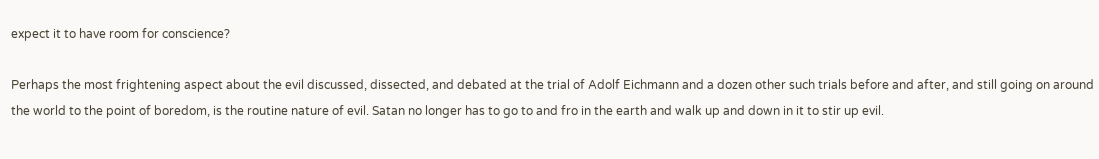expect it to have room for conscience?

Perhaps the most frightening aspect about the evil discussed, dissected, and debated at the trial of Adolf Eichmann and a dozen other such trials before and after, and still going on around the world to the point of boredom, is the routine nature of evil. Satan no longer has to go to and fro in the earth and walk up and down in it to stir up evil.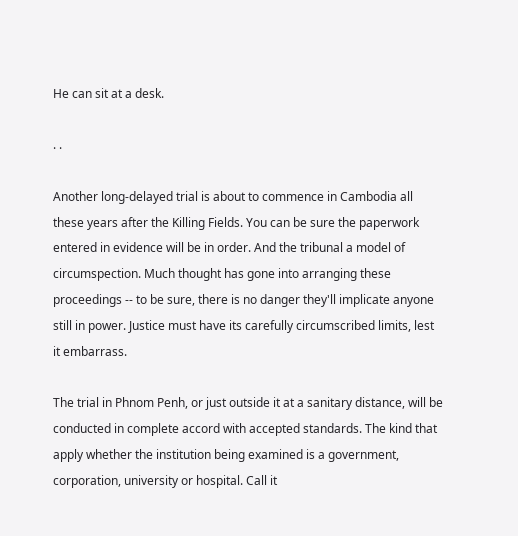He can sit at a desk.

. .

Another long-delayed trial is about to commence in Cambodia all these years after the Killing Fields. You can be sure the paperwork entered in evidence will be in order. And the tribunal a model of circumspection. Much thought has gone into arranging these proceedings -- to be sure, there is no danger they'll implicate anyone still in power. Justice must have its carefully circumscribed limits, lest it embarrass.

The trial in Phnom Penh, or just outside it at a sanitary distance, will be conducted in complete accord with accepted standards. The kind that apply whether the institution being examined is a government, corporation, university or hospital. Call it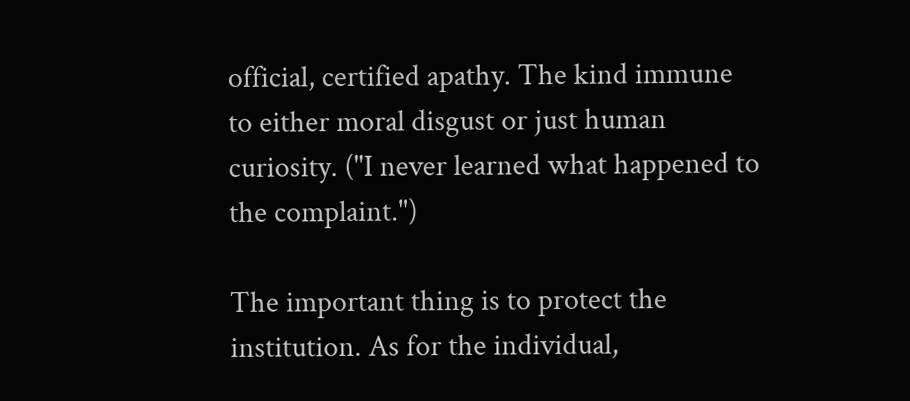official, certified apathy. The kind immune to either moral disgust or just human curiosity. ("I never learned what happened to the complaint.")

The important thing is to protect the institution. As for the individual,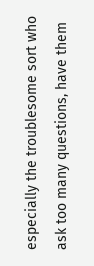especially the troublesome sort who ask too many questions, have them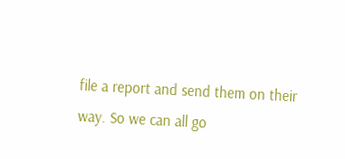file a report and send them on their way. So we can all go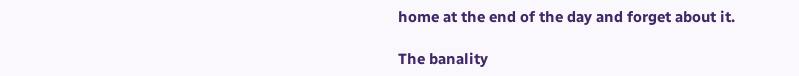home at the end of the day and forget about it.

The banality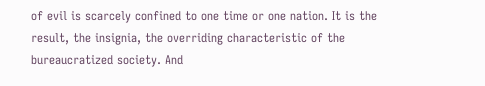of evil is scarcely confined to one time or one nation. It is the result, the insignia, the overriding characteristic of the bureaucratized society. And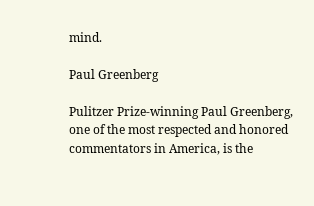mind.

Paul Greenberg

Pulitzer Prize-winning Paul Greenberg, one of the most respected and honored commentators in America, is the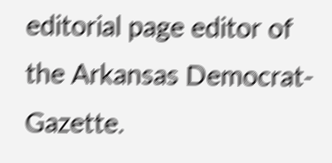editorial page editor of the Arkansas Democrat-Gazette.